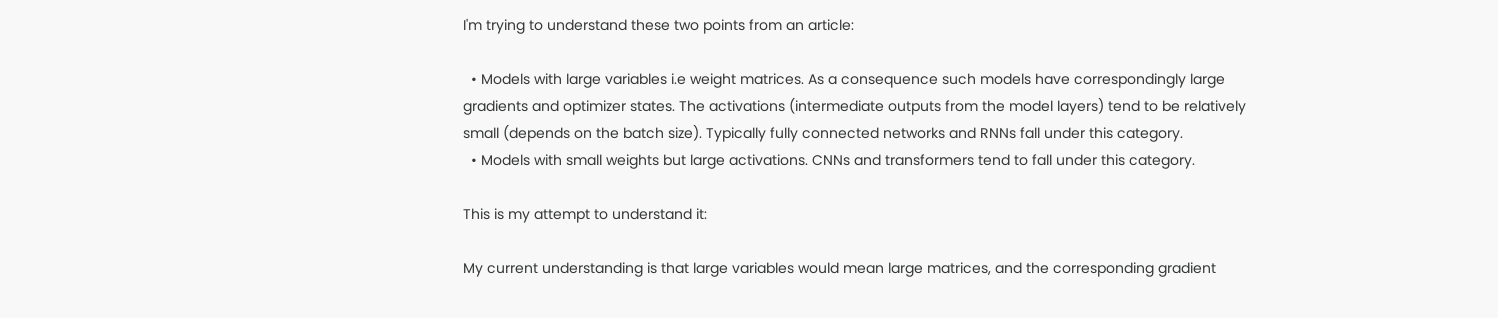I'm trying to understand these two points from an article:

  • Models with large variables i.e weight matrices. As a consequence such models have correspondingly large gradients and optimizer states. The activations (intermediate outputs from the model layers) tend to be relatively small (depends on the batch size). Typically fully connected networks and RNNs fall under this category.
  • Models with small weights but large activations. CNNs and transformers tend to fall under this category.

This is my attempt to understand it:

My current understanding is that large variables would mean large matrices, and the corresponding gradient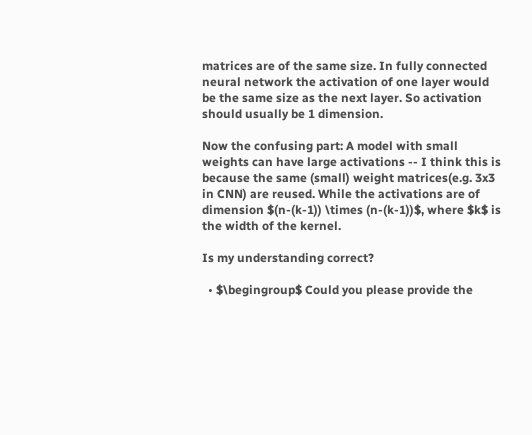matrices are of the same size. In fully connected neural network the activation of one layer would be the same size as the next layer. So activation should usually be 1 dimension.

Now the confusing part: A model with small weights can have large activations -- I think this is because the same (small) weight matrices(e.g. 3x3 in CNN) are reused. While the activations are of dimension $(n-(k-1)) \times (n-(k-1))$, where $k$ is the width of the kernel.

Is my understanding correct?

  • $\begingroup$ Could you please provide the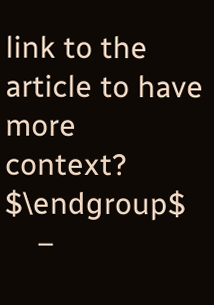link to the article to have more context? $\endgroup$
    –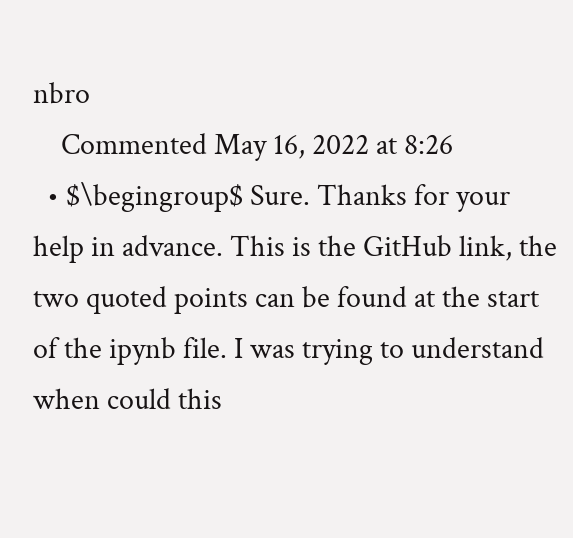nbro
    Commented May 16, 2022 at 8:26
  • $\begingroup$ Sure. Thanks for your help in advance. This is the GitHub link, the two quoted points can be found at the start of the ipynb file. I was trying to understand when could this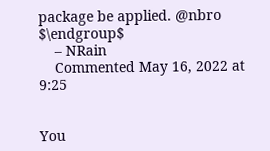package be applied. @nbro $\endgroup$
    – NRain
    Commented May 16, 2022 at 9:25


You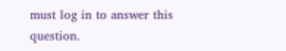must log in to answer this question.